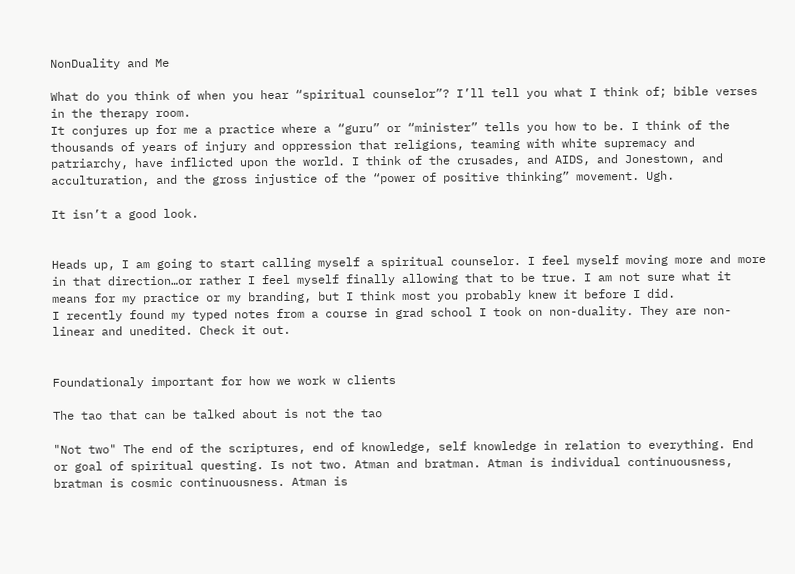NonDuality and Me

What do you think of when you hear “spiritual counselor”? I’ll tell you what I think of; bible verses in the therapy room.
It conjures up for me a practice where a “guru” or “minister” tells you how to be. I think of the thousands of years of injury and oppression that religions, teaming with white supremacy and patriarchy, have inflicted upon the world. I think of the crusades, and AIDS, and Jonestown, and acculturation, and the gross injustice of the “power of positive thinking” movement. Ugh.

It isn’t a good look.


Heads up, I am going to start calling myself a spiritual counselor. I feel myself moving more and more in that direction…or rather I feel myself finally allowing that to be true. I am not sure what it means for my practice or my branding, but I think most you probably knew it before I did.
I recently found my typed notes from a course in grad school I took on non-duality. They are non-linear and unedited. Check it out.


Foundationaly important for how we work w clients

The tao that can be talked about is not the tao

"Not two" The end of the scriptures, end of knowledge, self knowledge in relation to everything. End or goal of spiritual questing. Is not two. Atman and bratman. Atman is individual continuousness, bratman is cosmic continuousness. Atman is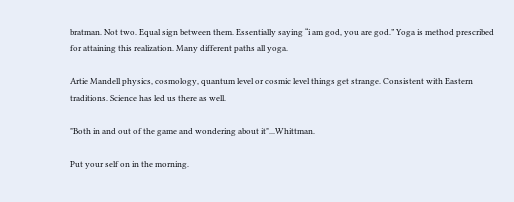bratman. Not two. Equal sign between them. Essentially saying “i am god, you are god.” Yoga is method prescribed for attaining this realization. Many different paths all yoga.

Artie Mandell physics, cosmology, quantum level or cosmic level things get strange. Consistent with Eastern traditions. Science has led us there as well.

"Both in and out of the game and wondering about it"...Whittman.

Put your self on in the morning.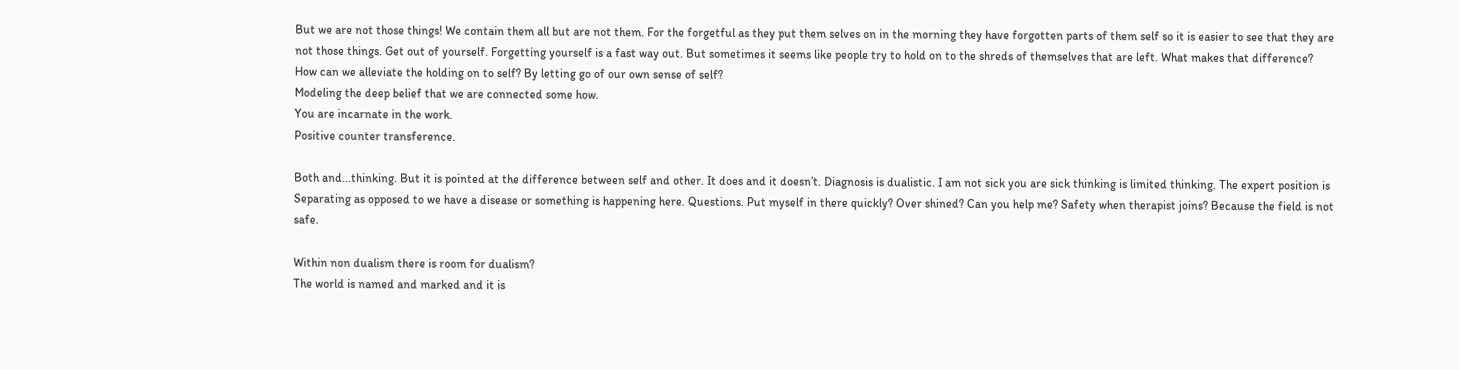But we are not those things! We contain them all but are not them. For the forgetful as they put them selves on in the morning they have forgotten parts of them self so it is easier to see that they are not those things. Get out of yourself. Forgetting yourself is a fast way out. But sometimes it seems like people try to hold on to the shreds of themselves that are left. What makes that difference? How can we alleviate the holding on to self? By letting go of our own sense of self?
Modeling the deep belief that we are connected some how.
You are incarnate in the work.
Positive counter transference.

Both and...thinking. But it is pointed at the difference between self and other. It does and it doesn’t. Diagnosis is dualistic. I am not sick you are sick thinking is limited thinking. The expert position is Separating as opposed to we have a disease or something is happening here. Questions. Put myself in there quickly? Over shined? Can you help me? Safety when therapist joins? Because the field is not safe.

Within non dualism there is room for dualism?
The world is named and marked and it is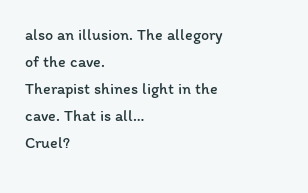also an illusion. The allegory of the cave.
Therapist shines light in the cave. That is all…
Cruel?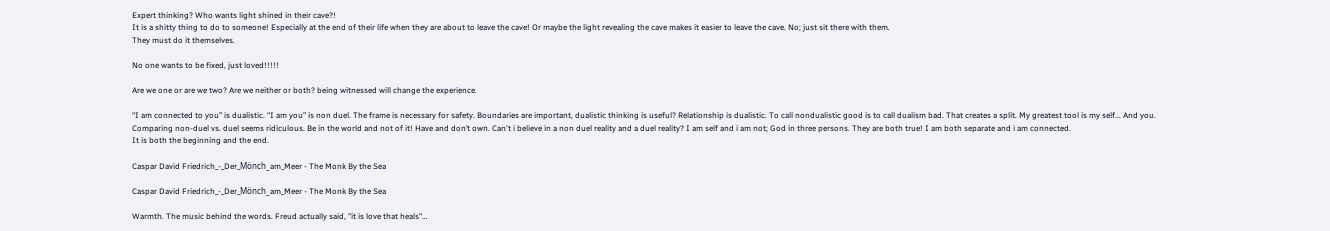Expert thinking? Who wants light shined in their cave?!
It is a shitty thing to do to someone! Especially at the end of their life when they are about to leave the cave! Or maybe the light revealing the cave makes it easier to leave the cave. No; just sit there with them.
They must do it themselves.

No one wants to be fixed, just loved!!!!!

Are we one or are we two? Are we neither or both? being witnessed will change the experience.

“I am connected to you” is dualistic. “I am you” is non duel. The frame is necessary for safety. Boundaries are important, dualistic thinking is useful? Relationship is dualistic. To call nondualistic good is to call dualism bad. That creates a split. My greatest tool is my self... And you.
Comparing non-duel vs. duel seems ridiculous. Be in the world and not of it! Have and don’t own. Can't i believe in a non duel reality and a duel reality? I am self and i am not; God in three persons. They are both true! I am both separate and i am connected.
It is both the beginning and the end.

Caspar David Friedrich_-_Der_Mönch_am_Meer - The Monk By the Sea

Caspar David Friedrich_-_Der_Mönch_am_Meer - The Monk By the Sea

Warmth. The music behind the words. Freud actually said, "it is love that heals"…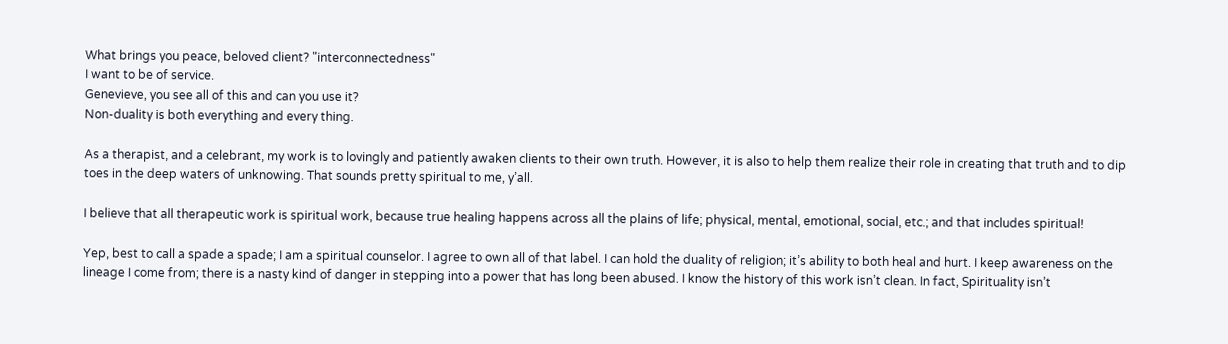What brings you peace, beloved client? "interconnectedness"
I want to be of service.
Genevieve, you see all of this and can you use it?
Non-duality is both everything and every thing.

As a therapist, and a celebrant, my work is to lovingly and patiently awaken clients to their own truth. However, it is also to help them realize their role in creating that truth and to dip toes in the deep waters of unknowing. That sounds pretty spiritual to me, y’all.

I believe that all therapeutic work is spiritual work, because true healing happens across all the plains of life; physical, mental, emotional, social, etc.; and that includes spiritual!

Yep, best to call a spade a spade; I am a spiritual counselor. I agree to own all of that label. I can hold the duality of religion; it’s ability to both heal and hurt. I keep awareness on the lineage I come from; there is a nasty kind of danger in stepping into a power that has long been abused. I know the history of this work isn’t clean. In fact, Spirituality isn’t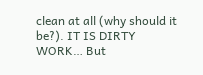clean at all (why should it be?). IT IS DIRTY WORK… But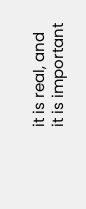it is real, and it is important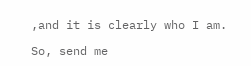,and it is clearly who I am.

So, send me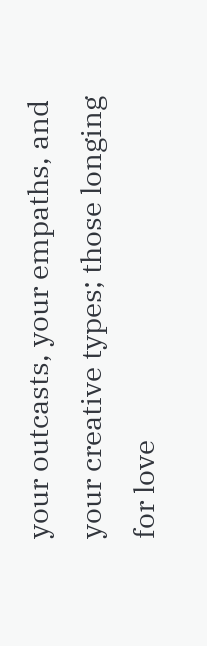your outcasts, your empaths, and your creative types; those longing for love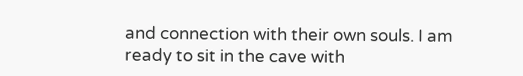and connection with their own souls. I am ready to sit in the cave with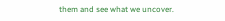them and see what we uncover.